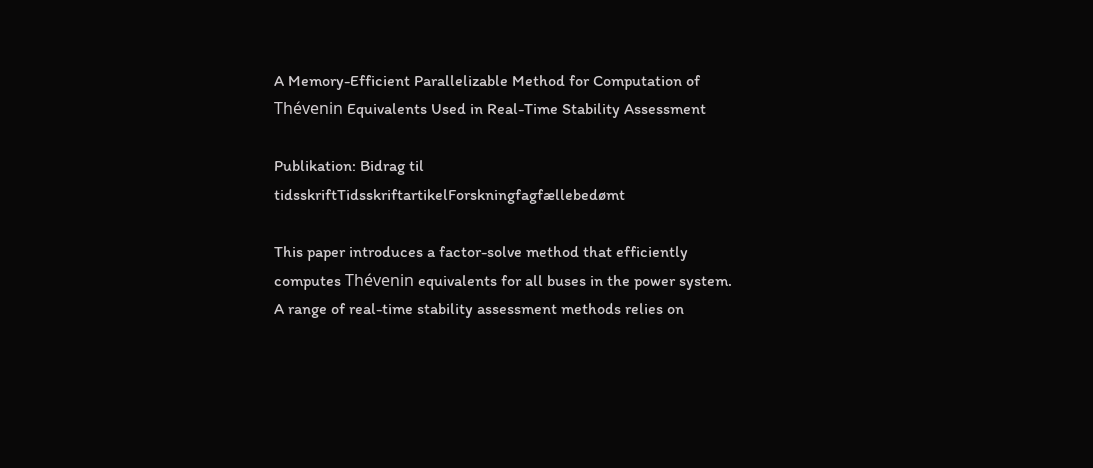A Memory-Efficient Parallelizable Method for Computation of Thévenin Equivalents Used in Real-Time Stability Assessment

Publikation: Bidrag til tidsskriftTidsskriftartikelForskningfagfællebedømt

This paper introduces a factor-solve method that efficiently computes Thévenin equivalents for all buses in the power system. A range of real-time stability assessment methods relies on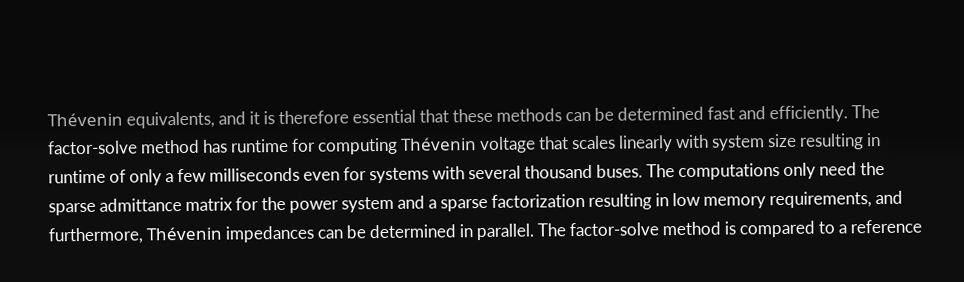Thévenin equivalents, and it is therefore essential that these methods can be determined fast and efficiently. The factor-solve method has runtime for computing Thévenin voltage that scales linearly with system size resulting in runtime of only a few milliseconds even for systems with several thousand buses. The computations only need the sparse admittance matrix for the power system and a sparse factorization resulting in low memory requirements, and furthermore, Thévenin impedances can be determined in parallel. The factor-solve method is compared to a reference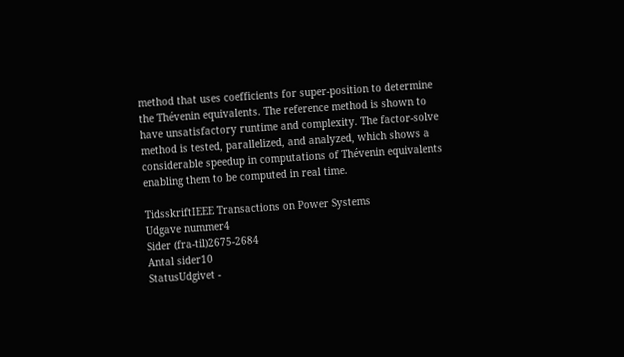method that uses coefficients for super-position to determine the Thévenin equivalents. The reference method is shown to have unsatisfactory runtime and complexity. The factor-solve method is tested, parallelized, and analyzed, which shows a considerable speedup in computations of Thévenin equivalents enabling them to be computed in real time.

TidsskriftIEEE Transactions on Power Systems
Udgave nummer4
Sider (fra-til)2675-2684
Antal sider10
StatusUdgivet -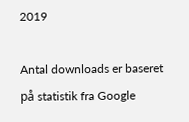2019

Antal downloads er baseret på statistik fra Google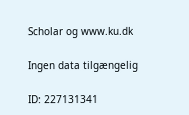Scholar og www.ku.dk

Ingen data tilgængelig

ID: 227131341